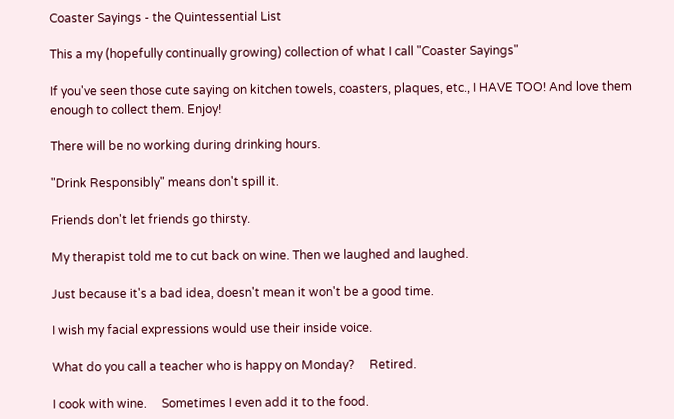Coaster Sayings - the Quintessential List

This a my (hopefully continually growing) collection of what I call "Coaster Sayings"

If you've seen those cute saying on kitchen towels, coasters, plaques, etc., I HAVE TOO! And love them enough to collect them. Enjoy!

There will be no working during drinking hours.

"Drink Responsibly" means don't spill it.

Friends don't let friends go thirsty.

My therapist told me to cut back on wine. Then we laughed and laughed.

Just because it's a bad idea, doesn't mean it won't be a good time.

I wish my facial expressions would use their inside voice.

What do you call a teacher who is happy on Monday?     Retired.

I cook with wine.     Sometimes I even add it to the food.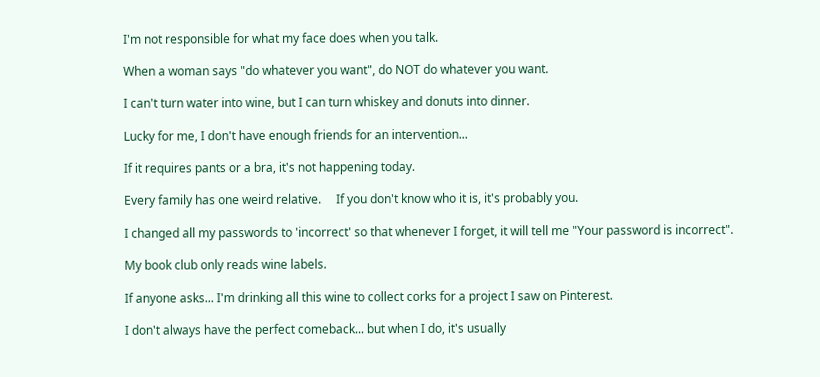I'm not responsible for what my face does when you talk.

When a woman says "do whatever you want", do NOT do whatever you want.

I can't turn water into wine, but I can turn whiskey and donuts into dinner.

Lucky for me, I don't have enough friends for an intervention...

If it requires pants or a bra, it's not happening today.

Every family has one weird relative.     If you don't know who it is, it's probably you.

I changed all my passwords to 'incorrect' so that whenever I forget, it will tell me "Your password is incorrect".

My book club only reads wine labels.

If anyone asks... I'm drinking all this wine to collect corks for a project I saw on Pinterest.

I don't always have the perfect comeback... but when I do, it's usually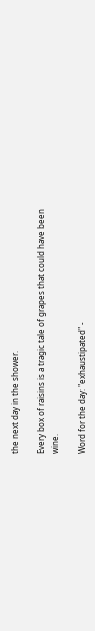the next day in the shower.

Every box of raisins is a tragic tale of grapes that could have been wine.

Word for the day: "exhaustipated" -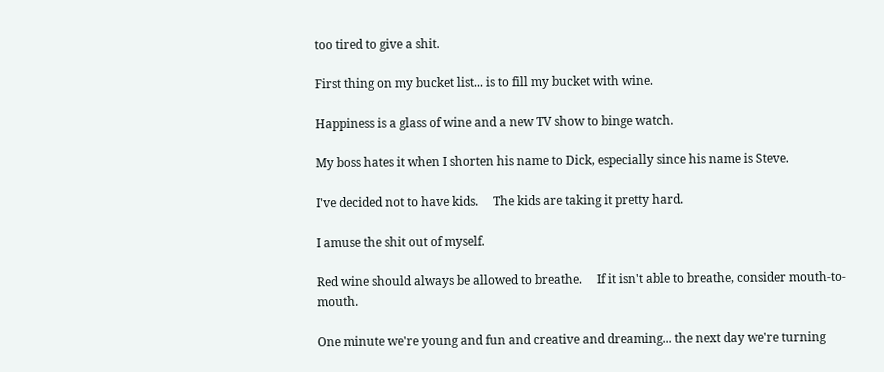too tired to give a shit.

First thing on my bucket list... is to fill my bucket with wine.

Happiness is a glass of wine and a new TV show to binge watch.

My boss hates it when I shorten his name to Dick, especially since his name is Steve.

I've decided not to have kids.     The kids are taking it pretty hard.

I amuse the shit out of myself.

Red wine should always be allowed to breathe.     If it isn't able to breathe, consider mouth-to-mouth.

One minute we're young and fun and creative and dreaming... the next day we're turning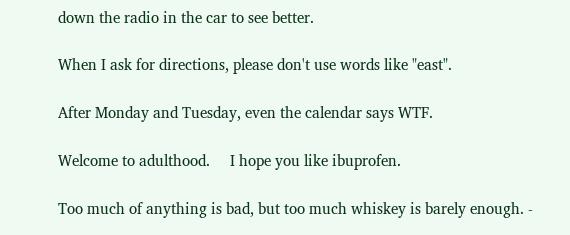down the radio in the car to see better.

When I ask for directions, please don't use words like "east".

After Monday and Tuesday, even the calendar says WTF.

Welcome to adulthood.     I hope you like ibuprofen.

Too much of anything is bad, but too much whiskey is barely enough. -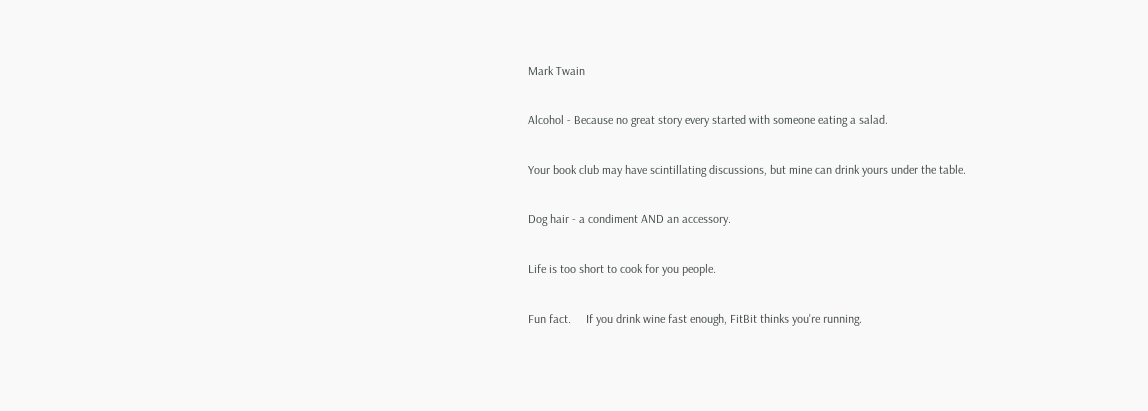Mark Twain

Alcohol - Because no great story every started with someone eating a salad.

Your book club may have scintillating discussions, but mine can drink yours under the table.

Dog hair - a condiment AND an accessory.

Life is too short to cook for you people.

Fun fact.     If you drink wine fast enough, FitBit thinks you're running.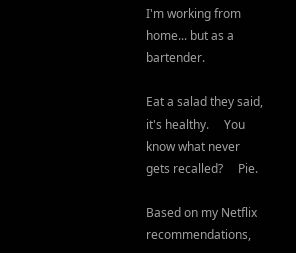I'm working from home... but as a bartender.

Eat a salad they said, it's healthy.     You know what never gets recalled?     Pie.

Based on my Netflix recommendations,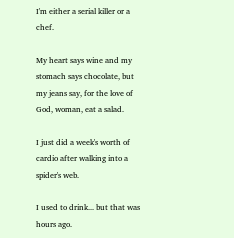I'm either a serial killer or a chef.

My heart says wine and my stomach says chocolate, but my jeans say, for the love of God, woman, eat a salad.

I just did a week's worth of cardio after walking into a spider's web.

I used to drink... but that was hours ago.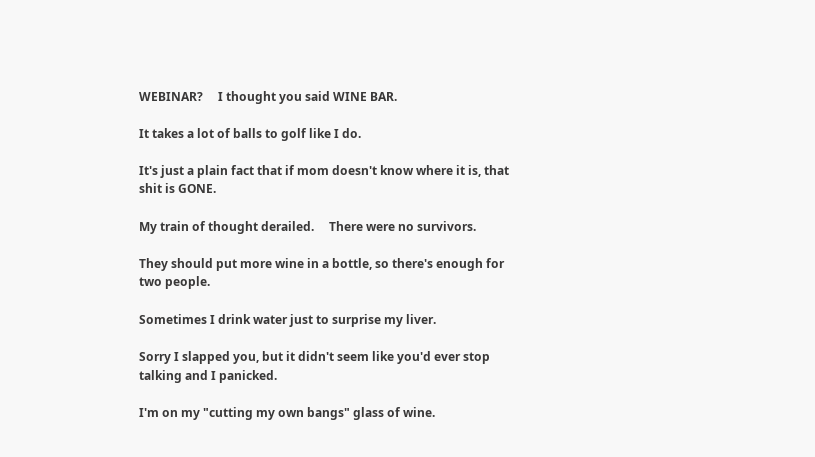WEBINAR?     I thought you said WINE BAR.

It takes a lot of balls to golf like I do.

It's just a plain fact that if mom doesn't know where it is, that shit is GONE.

My train of thought derailed.     There were no survivors.

They should put more wine in a bottle, so there's enough for two people.

Sometimes I drink water just to surprise my liver.

Sorry I slapped you, but it didn't seem like you'd ever stop talking and I panicked.

I'm on my "cutting my own bangs" glass of wine.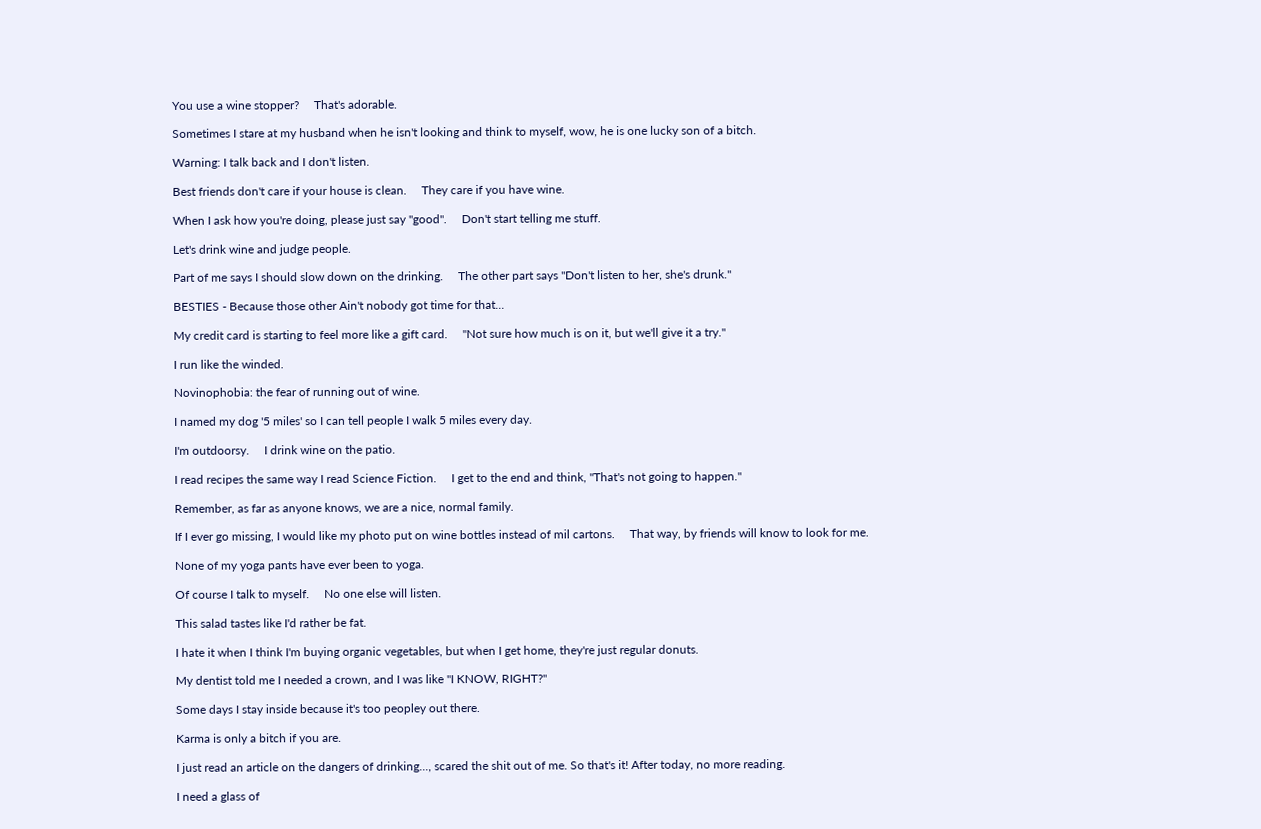You use a wine stopper?     That's adorable.

Sometimes I stare at my husband when he isn't looking and think to myself, wow, he is one lucky son of a bitch.

Warning: I talk back and I don't listen.

Best friends don't care if your house is clean.     They care if you have wine.

When I ask how you're doing, please just say "good".     Don't start telling me stuff.

Let's drink wine and judge people.

Part of me says I should slow down on the drinking.     The other part says "Don't listen to her, she's drunk."

BESTIES - Because those other Ain't nobody got time for that...

My credit card is starting to feel more like a gift card.     "Not sure how much is on it, but we'll give it a try."

I run like the winded.

Novinophobia: the fear of running out of wine.

I named my dog '5 miles' so I can tell people I walk 5 miles every day.

I'm outdoorsy.     I drink wine on the patio.

I read recipes the same way I read Science Fiction.     I get to the end and think, "That's not going to happen."

Remember, as far as anyone knows, we are a nice, normal family.

If I ever go missing, I would like my photo put on wine bottles instead of mil cartons.     That way, by friends will know to look for me.

None of my yoga pants have ever been to yoga.

Of course I talk to myself.     No one else will listen.

This salad tastes like I'd rather be fat.

I hate it when I think I'm buying organic vegetables, but when I get home, they're just regular donuts.

My dentist told me I needed a crown, and I was like "I KNOW, RIGHT?"

Some days I stay inside because it's too peopley out there.

Karma is only a bitch if you are.

I just read an article on the dangers of drinking..., scared the shit out of me. So that's it! After today, no more reading.

I need a glass of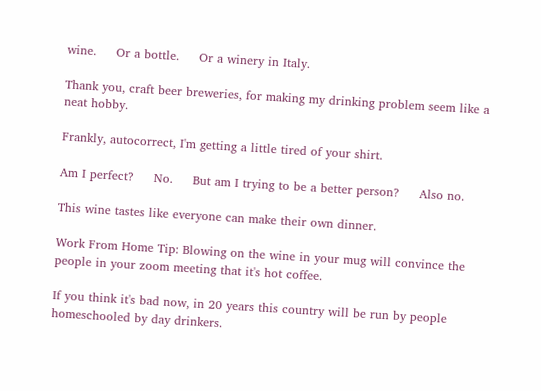wine.     Or a bottle.     Or a winery in Italy.

Thank you, craft beer breweries, for making my drinking problem seem like a neat hobby.

Frankly, autocorrect, I'm getting a little tired of your shirt.

Am I perfect?     No.     But am I trying to be a better person?     Also no.

This wine tastes like everyone can make their own dinner.

Work From Home Tip: Blowing on the wine in your mug will convince the people in your zoom meeting that it's hot coffee.

If you think it's bad now, in 20 years this country will be run by people homeschooled by day drinkers.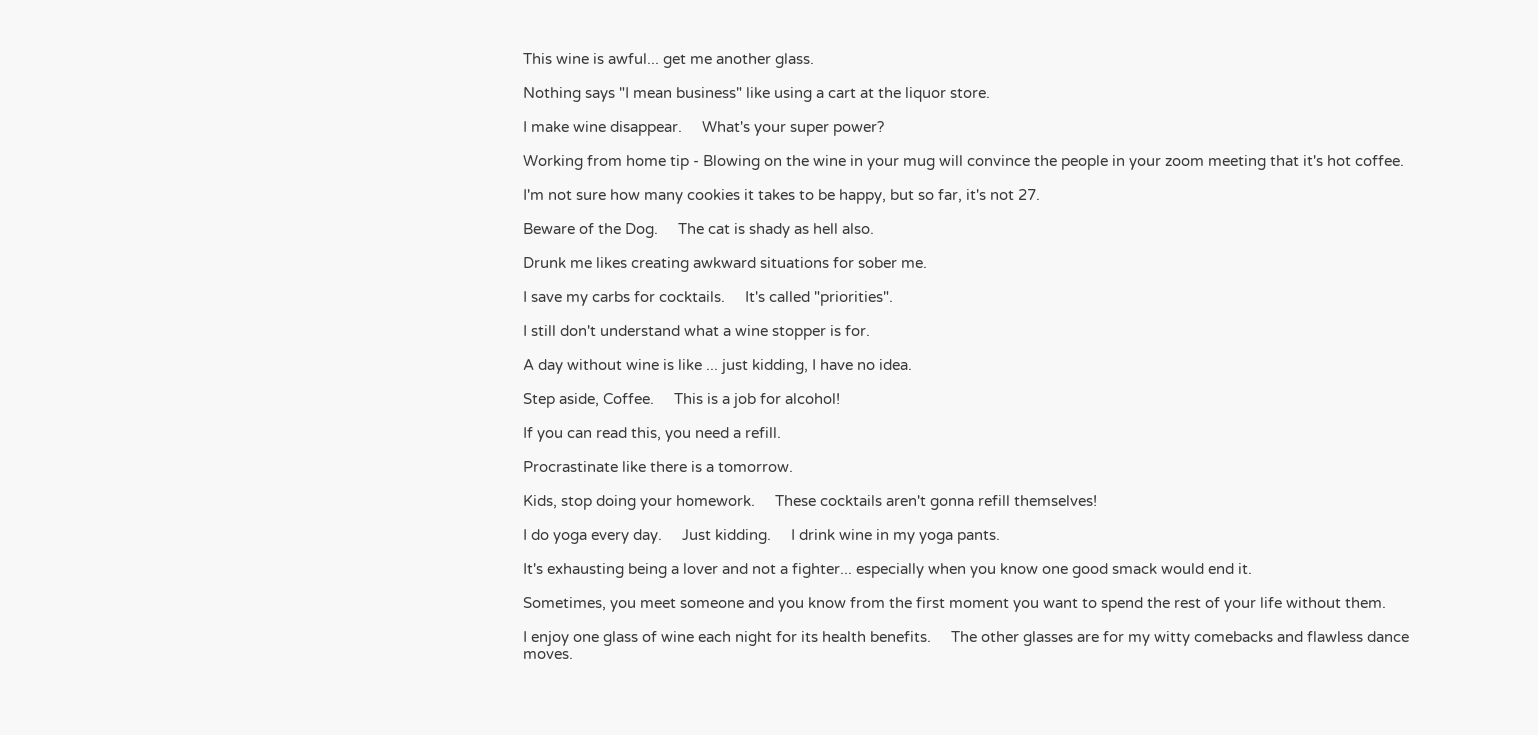This wine is awful... get me another glass.

Nothing says "I mean business" like using a cart at the liquor store.

I make wine disappear.     What's your super power?

Working from home tip - Blowing on the wine in your mug will convince the people in your zoom meeting that it's hot coffee.

I'm not sure how many cookies it takes to be happy, but so far, it's not 27.

Beware of the Dog.     The cat is shady as hell also.

Drunk me likes creating awkward situations for sober me.

I save my carbs for cocktails.     It's called "priorities".

I still don't understand what a wine stopper is for.

A day without wine is like ... just kidding, I have no idea.

Step aside, Coffee.     This is a job for alcohol!

If you can read this, you need a refill.

Procrastinate like there is a tomorrow.

Kids, stop doing your homework.     These cocktails aren't gonna refill themselves!

I do yoga every day.     Just kidding.     I drink wine in my yoga pants.

It's exhausting being a lover and not a fighter... especially when you know one good smack would end it.

Sometimes, you meet someone and you know from the first moment you want to spend the rest of your life without them.

I enjoy one glass of wine each night for its health benefits.     The other glasses are for my witty comebacks and flawless dance moves.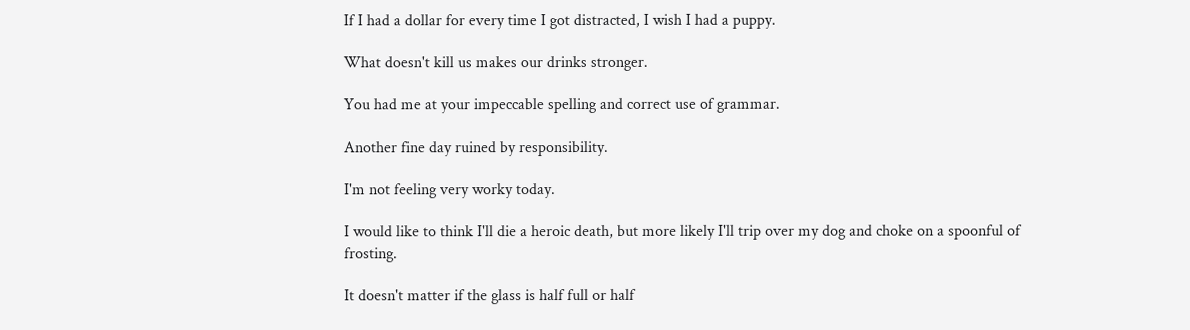If I had a dollar for every time I got distracted, I wish I had a puppy.

What doesn't kill us makes our drinks stronger.

You had me at your impeccable spelling and correct use of grammar.

Another fine day ruined by responsibility.

I'm not feeling very worky today.

I would like to think I'll die a heroic death, but more likely I'll trip over my dog and choke on a spoonful of frosting.

It doesn't matter if the glass is half full or half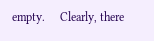empty.     Clearly, there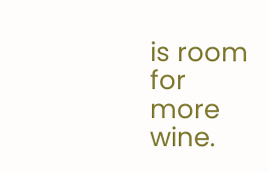is room for more wine.